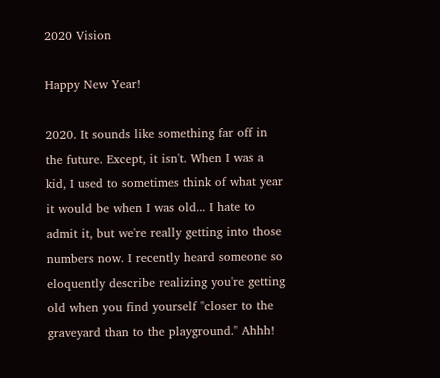2020 Vision

Happy New Year!

2020. It sounds like something far off in the future. Except, it isn't. When I was a kid, I used to sometimes think of what year it would be when I was old... I hate to admit it, but we're really getting into those numbers now. I recently heard someone so eloquently describe realizing you're getting old when you find yourself "closer to the graveyard than to the playground." Ahhh!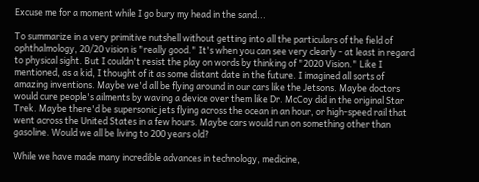Excuse me for a moment while I go bury my head in the sand...

To summarize in a very primitive nutshell without getting into all the particulars of the field of ophthalmology, 20/20 vision is "really good." It's when you can see very clearly - at least in regard to physical sight. But I couldn't resist the play on words by thinking of "2020 Vision." Like I mentioned, as a kid, I thought of it as some distant date in the future. I imagined all sorts of amazing inventions. Maybe we'd all be flying around in our cars like the Jetsons. Maybe doctors would cure people's ailments by waving a device over them like Dr. McCoy did in the original Star Trek. Maybe there'd be supersonic jets flying across the ocean in an hour, or high-speed rail that went across the United States in a few hours. Maybe cars would run on something other than gasoline. Would we all be living to 200 years old?

While we have made many incredible advances in technology, medicine,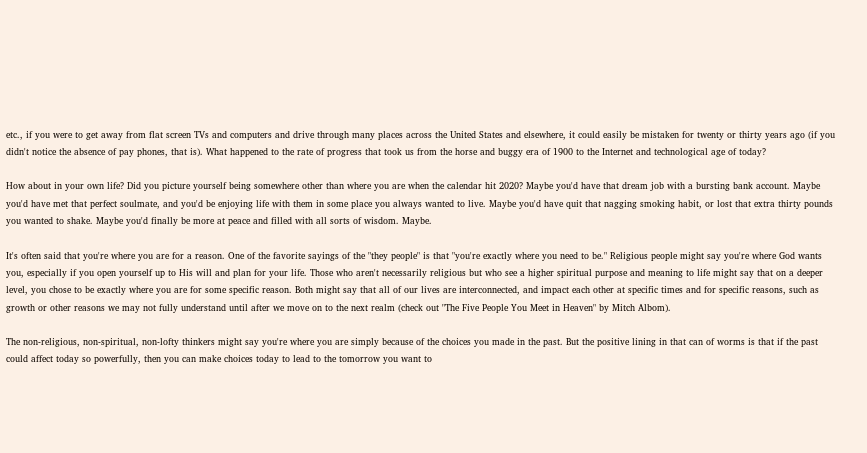etc., if you were to get away from flat screen TVs and computers and drive through many places across the United States and elsewhere, it could easily be mistaken for twenty or thirty years ago (if you didn't notice the absence of pay phones, that is). What happened to the rate of progress that took us from the horse and buggy era of 1900 to the Internet and technological age of today?

How about in your own life? Did you picture yourself being somewhere other than where you are when the calendar hit 2020? Maybe you'd have that dream job with a bursting bank account. Maybe you'd have met that perfect soulmate, and you'd be enjoying life with them in some place you always wanted to live. Maybe you'd have quit that nagging smoking habit, or lost that extra thirty pounds you wanted to shake. Maybe you'd finally be more at peace and filled with all sorts of wisdom. Maybe.

It's often said that you're where you are for a reason. One of the favorite sayings of the "they people" is that "you're exactly where you need to be." Religious people might say you're where God wants you, especially if you open yourself up to His will and plan for your life. Those who aren't necessarily religious but who see a higher spiritual purpose and meaning to life might say that on a deeper level, you chose to be exactly where you are for some specific reason. Both might say that all of our lives are interconnected, and impact each other at specific times and for specific reasons, such as growth or other reasons we may not fully understand until after we move on to the next realm (check out "The Five People You Meet in Heaven" by Mitch Albom).

The non-religious, non-spiritual, non-lofty thinkers might say you're where you are simply because of the choices you made in the past. But the positive lining in that can of worms is that if the past could affect today so powerfully, then you can make choices today to lead to the tomorrow you want to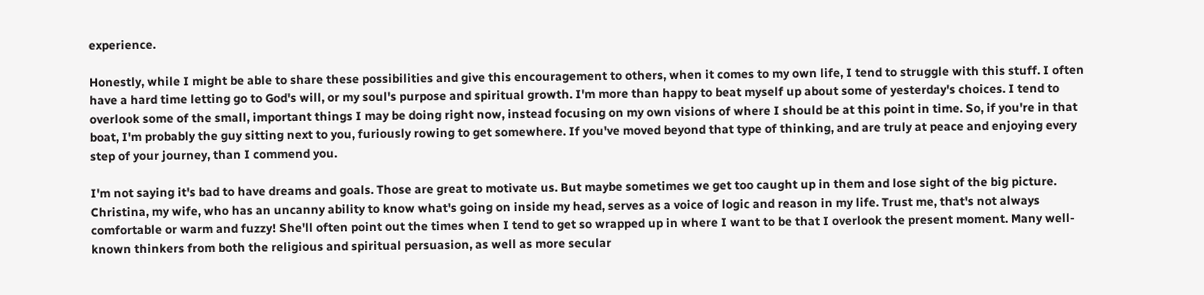experience.

Honestly, while I might be able to share these possibilities and give this encouragement to others, when it comes to my own life, I tend to struggle with this stuff. I often have a hard time letting go to God's will, or my soul's purpose and spiritual growth. I'm more than happy to beat myself up about some of yesterday's choices. I tend to overlook some of the small, important things I may be doing right now, instead focusing on my own visions of where I should be at this point in time. So, if you're in that boat, I'm probably the guy sitting next to you, furiously rowing to get somewhere. If you've moved beyond that type of thinking, and are truly at peace and enjoying every step of your journey, than I commend you.

I'm not saying it's bad to have dreams and goals. Those are great to motivate us. But maybe sometimes we get too caught up in them and lose sight of the big picture. Christina, my wife, who has an uncanny ability to know what's going on inside my head, serves as a voice of logic and reason in my life. Trust me, that's not always comfortable or warm and fuzzy! She'll often point out the times when I tend to get so wrapped up in where I want to be that I overlook the present moment. Many well-known thinkers from both the religious and spiritual persuasion, as well as more secular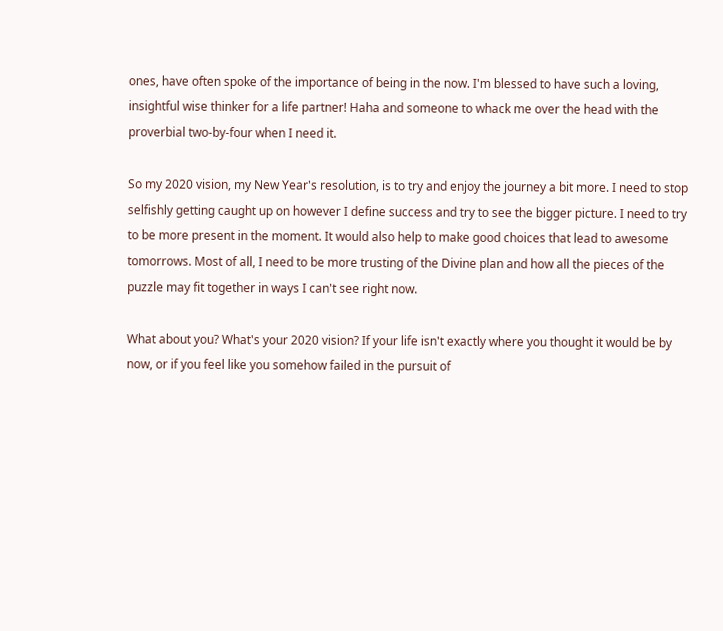ones, have often spoke of the importance of being in the now. I'm blessed to have such a loving, insightful wise thinker for a life partner! Haha and someone to whack me over the head with the proverbial two-by-four when I need it.

So my 2020 vision, my New Year's resolution, is to try and enjoy the journey a bit more. I need to stop selfishly getting caught up on however I define success and try to see the bigger picture. I need to try to be more present in the moment. It would also help to make good choices that lead to awesome tomorrows. Most of all, I need to be more trusting of the Divine plan and how all the pieces of the puzzle may fit together in ways I can't see right now.

What about you? What's your 2020 vision? If your life isn't exactly where you thought it would be by now, or if you feel like you somehow failed in the pursuit of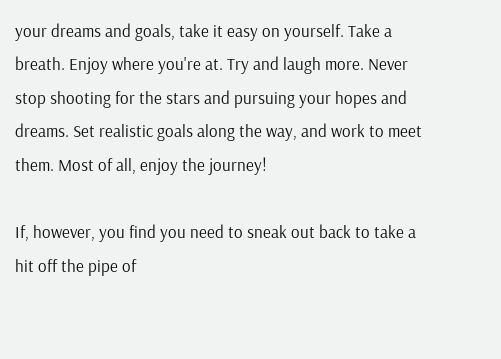your dreams and goals, take it easy on yourself. Take a breath. Enjoy where you're at. Try and laugh more. Never stop shooting for the stars and pursuing your hopes and dreams. Set realistic goals along the way, and work to meet them. Most of all, enjoy the journey!

If, however, you find you need to sneak out back to take a hit off the pipe of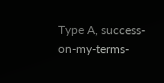Type A, success-on-my-terms-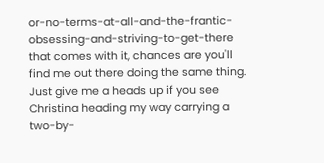or-no-terms-at-all-and-the-frantic-obsessing-and-striving-to-get-there that comes with it, chances are you'll find me out there doing the same thing. Just give me a heads up if you see Christina heading my way carrying a two-by-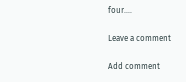four....

Leave a comment

Add comment